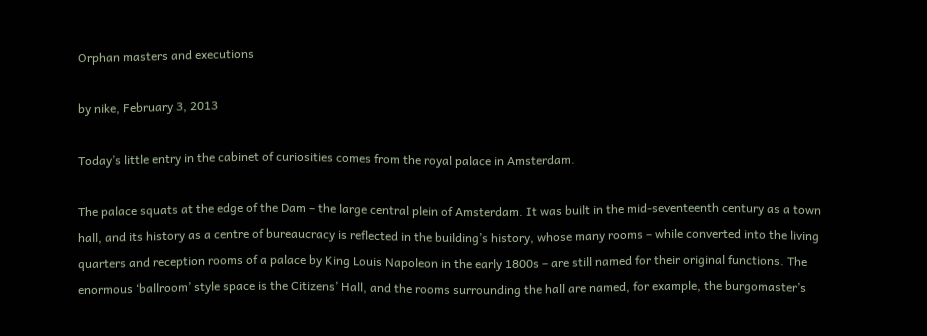Orphan masters and executions

by nike, February 3, 2013

Today’s little entry in the cabinet of curiosities comes from the royal palace in Amsterdam.

The palace squats at the edge of the Dam – the large central plein of Amsterdam. It was built in the mid-seventeenth century as a town hall, and its history as a centre of bureaucracy is reflected in the building’s history, whose many rooms – while converted into the living quarters and reception rooms of a palace by King Louis Napoleon in the early 1800s – are still named for their original functions. The enormous ‘ballroom’ style space is the Citizens’ Hall, and the rooms surrounding the hall are named, for example, the burgomaster’s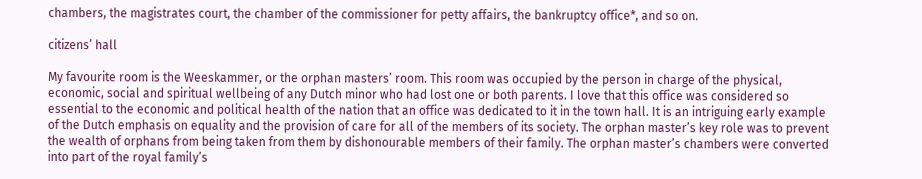chambers, the magistrates court, the chamber of the commissioner for petty affairs, the bankruptcy office*, and so on.

citizens’ hall

My favourite room is the Weeskammer, or the orphan masters’ room. This room was occupied by the person in charge of the physical, economic, social and spiritual wellbeing of any Dutch minor who had lost one or both parents. I love that this office was considered so essential to the economic and political health of the nation that an office was dedicated to it in the town hall. It is an intriguing early example of the Dutch emphasis on equality and the provision of care for all of the members of its society. The orphan master’s key role was to prevent the wealth of orphans from being taken from them by dishonourable members of their family. The orphan master’s chambers were converted into part of the royal family’s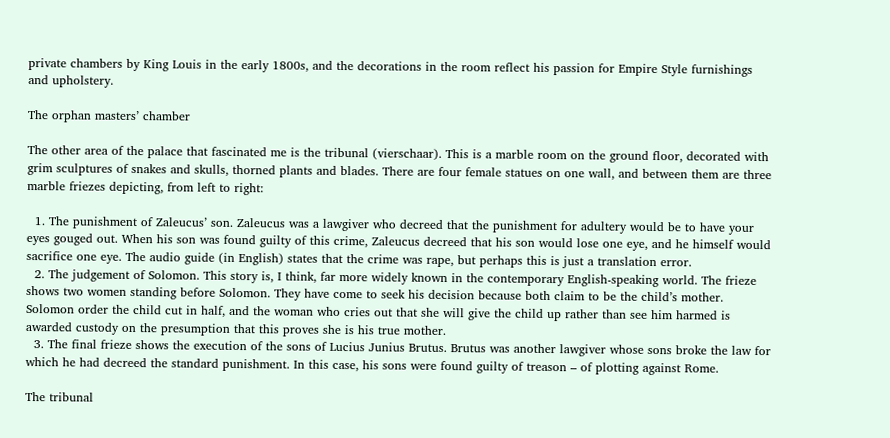private chambers by King Louis in the early 1800s, and the decorations in the room reflect his passion for Empire Style furnishings and upholstery.

The orphan masters’ chamber

The other area of the palace that fascinated me is the tribunal (vierschaar). This is a marble room on the ground floor, decorated with grim sculptures of snakes and skulls, thorned plants and blades. There are four female statues on one wall, and between them are three marble friezes depicting, from left to right:

  1. The punishment of Zaleucus’ son. Zaleucus was a lawgiver who decreed that the punishment for adultery would be to have your eyes gouged out. When his son was found guilty of this crime, Zaleucus decreed that his son would lose one eye, and he himself would sacrifice one eye. The audio guide (in English) states that the crime was rape, but perhaps this is just a translation error.
  2. The judgement of Solomon. This story is, I think, far more widely known in the contemporary English-speaking world. The frieze shows two women standing before Solomon. They have come to seek his decision because both claim to be the child’s mother. Solomon order the child cut in half, and the woman who cries out that she will give the child up rather than see him harmed is awarded custody on the presumption that this proves she is his true mother.
  3. The final frieze shows the execution of the sons of Lucius Junius Brutus. Brutus was another lawgiver whose sons broke the law for which he had decreed the standard punishment. In this case, his sons were found guilty of treason – of plotting against Rome.

The tribunal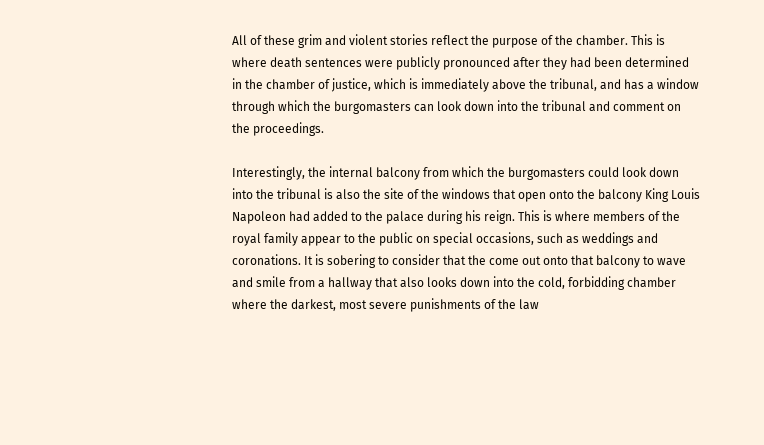All of these grim and violent stories reflect the purpose of the chamber. This is where death sentences were publicly pronounced after they had been determined in the chamber of justice, which is immediately above the tribunal, and has a window through which the burgomasters can look down into the tribunal and comment on the proceedings.

Interestingly, the internal balcony from which the burgomasters could look down into the tribunal is also the site of the windows that open onto the balcony King Louis Napoleon had added to the palace during his reign. This is where members of the royal family appear to the public on special occasions, such as weddings and coronations. It is sobering to consider that the come out onto that balcony to wave and smile from a hallway that also looks down into the cold, forbidding chamber where the darkest, most severe punishments of the law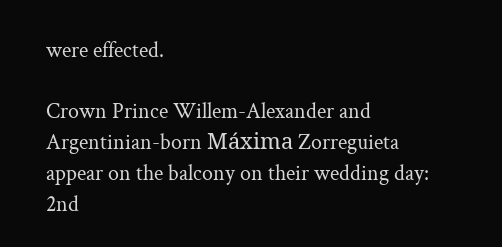were effected.

Crown Prince Willem-Alexander and Argentinian-born Máxima Zorreguieta appear on the balcony on their wedding day: 2nd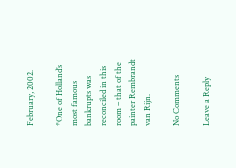February, 2002.

*One of Holland’s most famous bankrupts was reconciled in this room – that of the painter Rembrandt van Rijn.

No Comments

Leave a Reply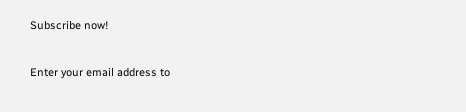Subscribe now!

Enter your email address to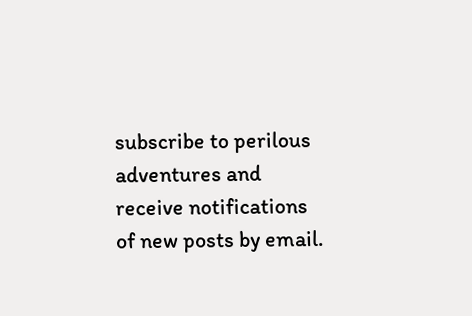subscribe to perilous adventures and receive notifications of new posts by email.